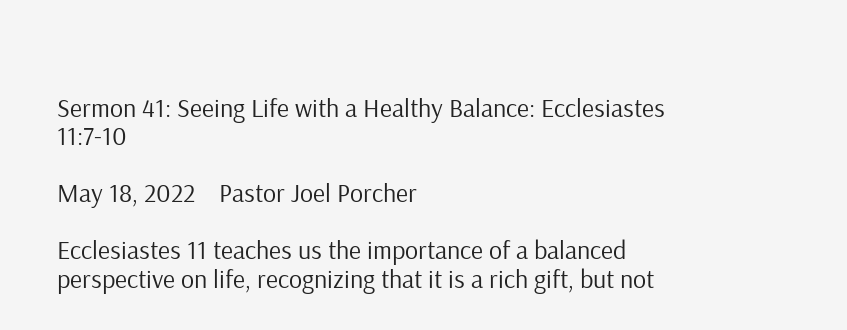Sermon 41: Seeing Life with a Healthy Balance: Ecclesiastes 11:7-10

May 18, 2022    Pastor Joel Porcher

Ecclesiastes 11 teaches us the importance of a balanced perspective on life, recognizing that it is a rich gift, but not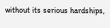without its serious hardships,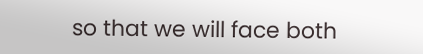so that we will face both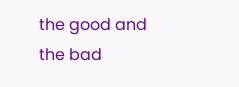the good and the bad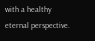with a healthy eternal perspective.